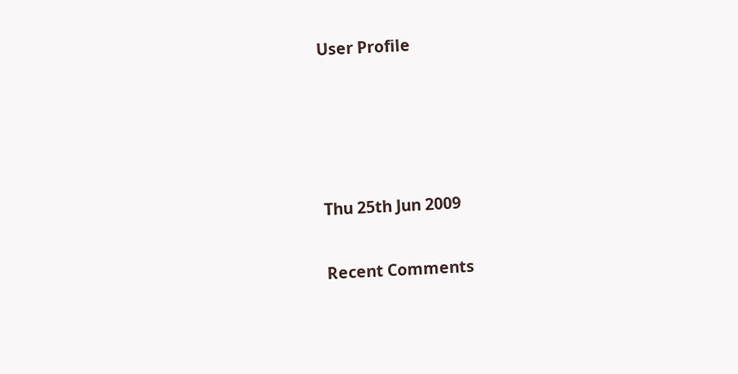User Profile




Thu 25th Jun 2009

Recent Comments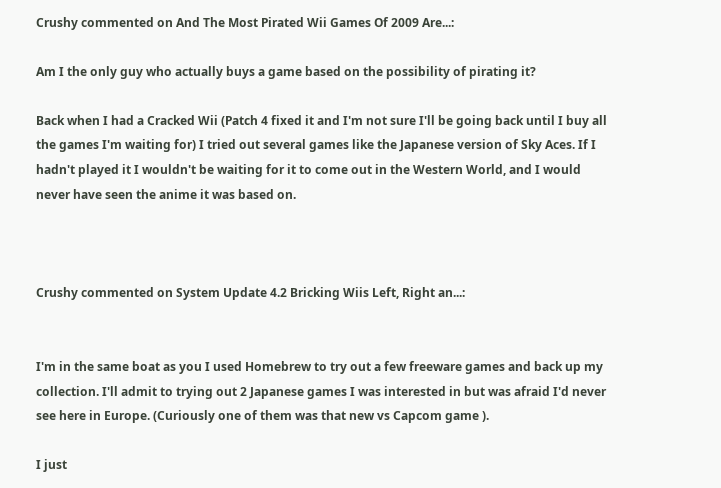Crushy commented on And The Most Pirated Wii Games Of 2009 Are...:

Am I the only guy who actually buys a game based on the possibility of pirating it?

Back when I had a Cracked Wii (Patch 4 fixed it and I'm not sure I'll be going back until I buy all the games I'm waiting for) I tried out several games like the Japanese version of Sky Aces. If I hadn't played it I wouldn't be waiting for it to come out in the Western World, and I would never have seen the anime it was based on.



Crushy commented on System Update 4.2 Bricking Wiis Left, Right an...:


I'm in the same boat as you I used Homebrew to try out a few freeware games and back up my collection. I'll admit to trying out 2 Japanese games I was interested in but was afraid I'd never see here in Europe. (Curiously one of them was that new vs Capcom game ).

I just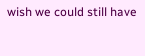wish we could still have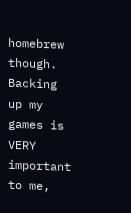homebrew though. Backing up my games is VERY important to me,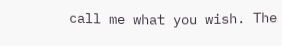call me what you wish. The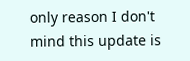only reason I don't mind this update is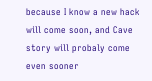because I know a new hack will come soon, and Cave story will probaly come even sooner